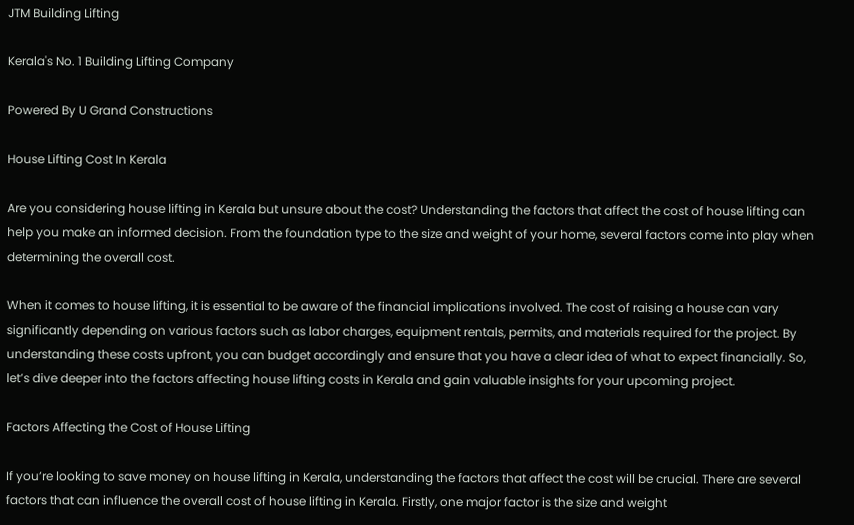JTM Building Lifting

Kerala's No. 1 Building Lifting Company

Powered By U Grand Constructions

House Lifting Cost In Kerala

Are you considering house lifting in Kerala but unsure about the cost? Understanding the factors that affect the cost of house lifting can help you make an informed decision. From the foundation type to the size and weight of your home, several factors come into play when determining the overall cost.

When it comes to house lifting, it is essential to be aware of the financial implications involved. The cost of raising a house can vary significantly depending on various factors such as labor charges, equipment rentals, permits, and materials required for the project. By understanding these costs upfront, you can budget accordingly and ensure that you have a clear idea of what to expect financially. So, let’s dive deeper into the factors affecting house lifting costs in Kerala and gain valuable insights for your upcoming project.

Factors Affecting the Cost of House Lifting

If you’re looking to save money on house lifting in Kerala, understanding the factors that affect the cost will be crucial. There are several factors that can influence the overall cost of house lifting in Kerala. Firstly, one major factor is the size and weight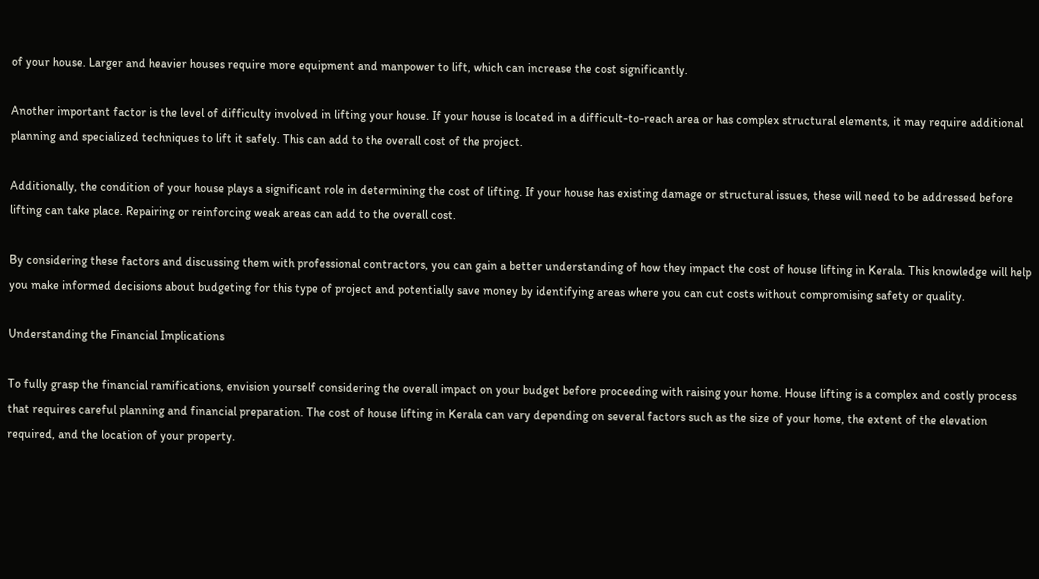of your house. Larger and heavier houses require more equipment and manpower to lift, which can increase the cost significantly.

Another important factor is the level of difficulty involved in lifting your house. If your house is located in a difficult-to-reach area or has complex structural elements, it may require additional planning and specialized techniques to lift it safely. This can add to the overall cost of the project.

Additionally, the condition of your house plays a significant role in determining the cost of lifting. If your house has existing damage or structural issues, these will need to be addressed before lifting can take place. Repairing or reinforcing weak areas can add to the overall cost.

By considering these factors and discussing them with professional contractors, you can gain a better understanding of how they impact the cost of house lifting in Kerala. This knowledge will help you make informed decisions about budgeting for this type of project and potentially save money by identifying areas where you can cut costs without compromising safety or quality.

Understanding the Financial Implications

To fully grasp the financial ramifications, envision yourself considering the overall impact on your budget before proceeding with raising your home. House lifting is a complex and costly process that requires careful planning and financial preparation. The cost of house lifting in Kerala can vary depending on several factors such as the size of your home, the extent of the elevation required, and the location of your property.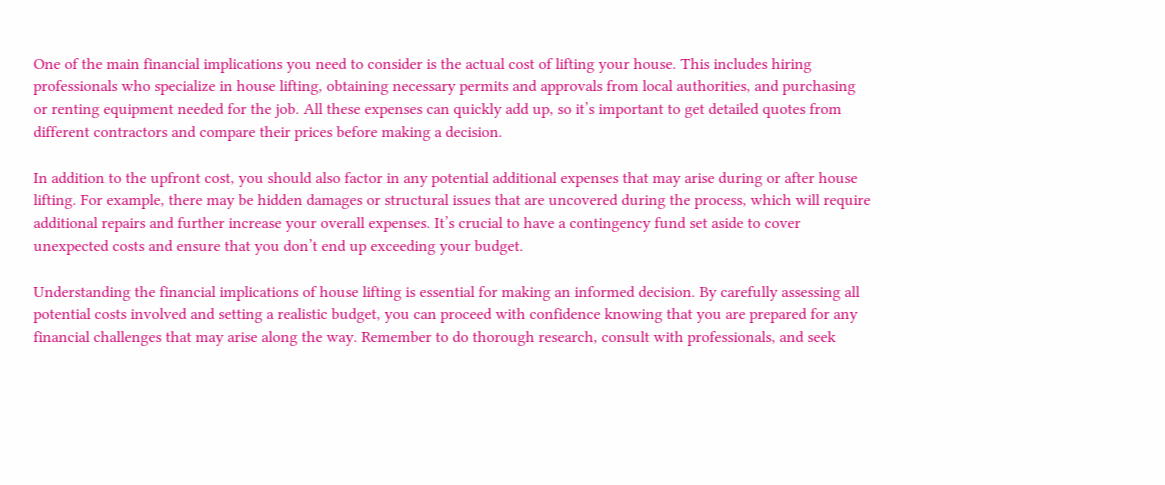One of the main financial implications you need to consider is the actual cost of lifting your house. This includes hiring professionals who specialize in house lifting, obtaining necessary permits and approvals from local authorities, and purchasing or renting equipment needed for the job. All these expenses can quickly add up, so it’s important to get detailed quotes from different contractors and compare their prices before making a decision.

In addition to the upfront cost, you should also factor in any potential additional expenses that may arise during or after house lifting. For example, there may be hidden damages or structural issues that are uncovered during the process, which will require additional repairs and further increase your overall expenses. It’s crucial to have a contingency fund set aside to cover unexpected costs and ensure that you don’t end up exceeding your budget.

Understanding the financial implications of house lifting is essential for making an informed decision. By carefully assessing all potential costs involved and setting a realistic budget, you can proceed with confidence knowing that you are prepared for any financial challenges that may arise along the way. Remember to do thorough research, consult with professionals, and seek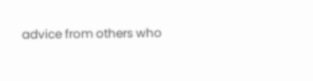advice from others who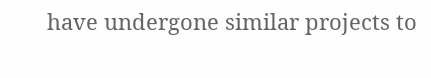have undergone similar projects to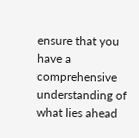ensure that you have a comprehensive understanding of what lies ahead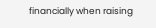financially when raising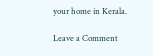your home in Kerala.

Leave a Comment